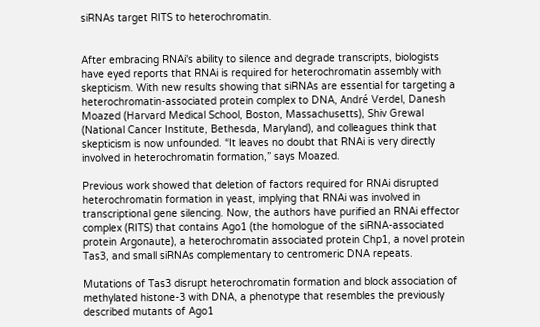siRNAs target RITS to heterochromatin.


After embracing RNAi's ability to silence and degrade transcripts, biologists have eyed reports that RNAi is required for heterochromatin assembly with skepticism. With new results showing that siRNAs are essential for targeting a heterochromatin-associated protein complex to DNA, André Verdel, Danesh Moazed (Harvard Medical School, Boston, Massachusetts), Shiv Grewal (National Cancer Institute, Bethesda, Maryland), and colleagues think that skepticism is now unfounded. “It leaves no doubt that RNAi is very directly involved in heterochromatin formation,” says Moazed.

Previous work showed that deletion of factors required for RNAi disrupted heterochromatin formation in yeast, implying that RNAi was involved in transcriptional gene silencing. Now, the authors have purified an RNAi effector complex (RITS) that contains Ago1 (the homologue of the siRNA-associated protein Argonaute), a heterochromatin associated protein Chp1, a novel protein Tas3, and small siRNAs complementary to centromeric DNA repeats.

Mutations of Tas3 disrupt heterochromatin formation and block association of methylated histone-3 with DNA, a phenotype that resembles the previously described mutants of Ago1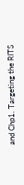and Chp1. Targeting the RITS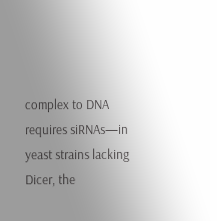complex to DNA requires siRNAs—in yeast strains lacking Dicer, the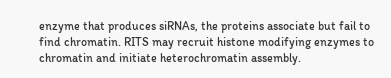enzyme that produces siRNAs, the proteins associate but fail to find chromatin. RITS may recruit histone modifying enzymes to chromatin and initiate heterochromatin assembly.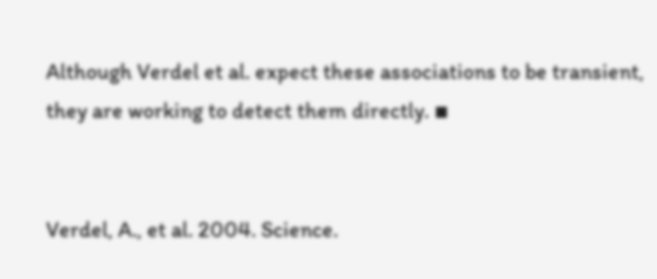Although Verdel et al. expect these associations to be transient, they are working to detect them directly. ▪


Verdel, A., et al. 2004. Science.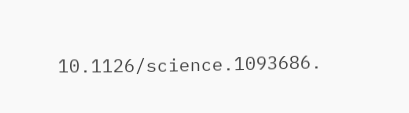10.1126/science.1093686.